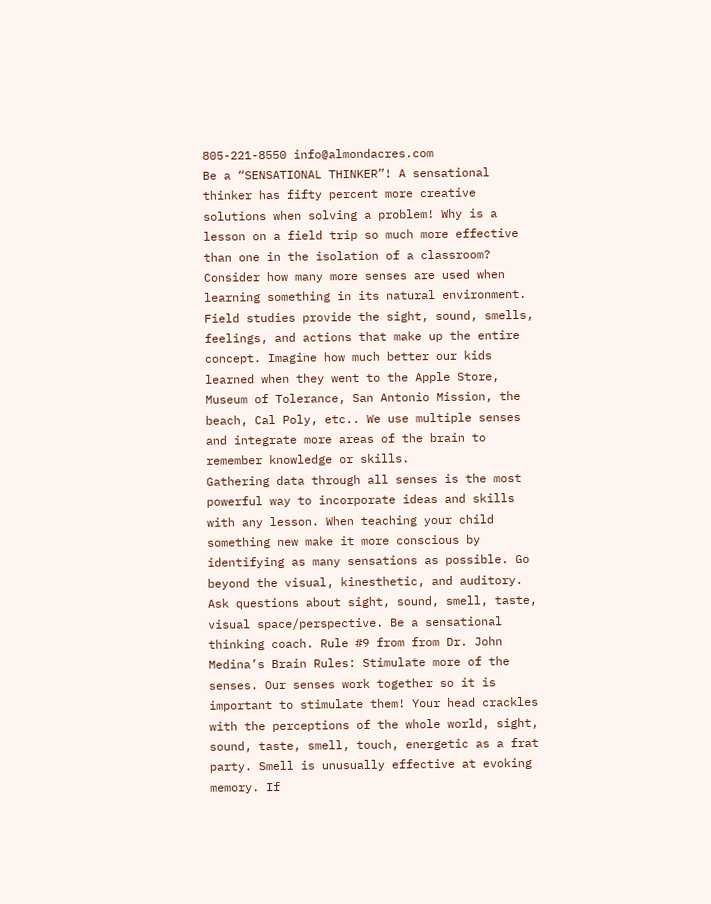805-221-8550 info@almondacres.com
Be a “SENSATIONAL THINKER”! A sensational thinker has fifty percent more creative solutions when solving a problem! Why is a lesson on a field trip so much more effective than one in the isolation of a classroom? Consider how many more senses are used when learning something in its natural environment. Field studies provide the sight, sound, smells, feelings, and actions that make up the entire concept. Imagine how much better our kids learned when they went to the Apple Store, Museum of Tolerance, San Antonio Mission, the beach, Cal Poly, etc.. We use multiple senses and integrate more areas of the brain to remember knowledge or skills.
Gathering data through all senses is the most powerful way to incorporate ideas and skills with any lesson. When teaching your child something new make it more conscious by identifying as many sensations as possible. Go beyond the visual, kinesthetic, and auditory. Ask questions about sight, sound, smell, taste, visual space/perspective. Be a sensational thinking coach. Rule #9 from from Dr. John Medina’s Brain Rules: Stimulate more of the senses. Our senses work together so it is important to stimulate them! Your head crackles with the perceptions of the whole world, sight, sound, taste, smell, touch, energetic as a frat party. Smell is unusually effective at evoking memory. If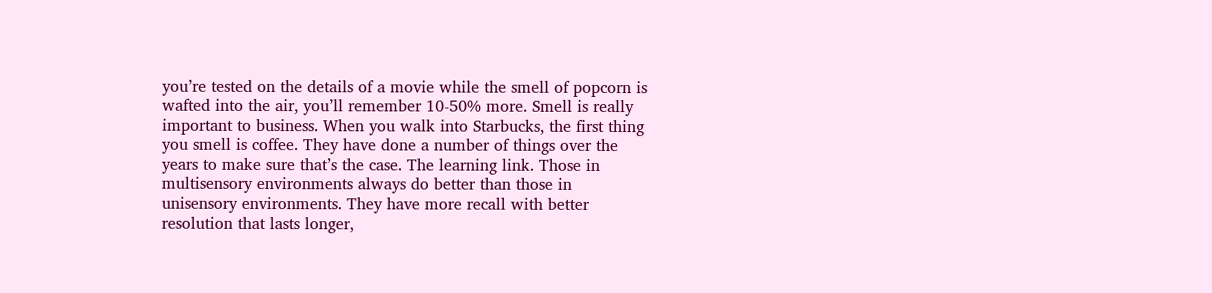you’re tested on the details of a movie while the smell of popcorn is wafted into the air, you’ll remember 10-50% more. Smell is really important to business. When you walk into Starbucks, the first thing you smell is coffee. They have done a number of things over the years to make sure that’s the case. The learning link. Those in multisensory environments always do better than those in unisensory environments. They have more recall with better resolution that lasts longer,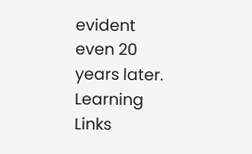evident even 20 years later.
Learning Links